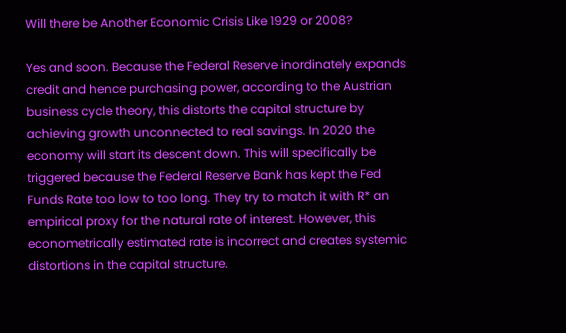Will there be Another Economic Crisis Like 1929 or 2008?

Yes and soon. Because the Federal Reserve inordinately expands credit and hence purchasing power, according to the Austrian business cycle theory, this distorts the capital structure by achieving growth unconnected to real savings. In 2020 the economy will start its descent down. This will specifically be triggered because the Federal Reserve Bank has kept the Fed Funds Rate too low to too long. They try to match it with R* an empirical proxy for the natural rate of interest. However, this econometrically estimated rate is incorrect and creates systemic distortions in the capital structure.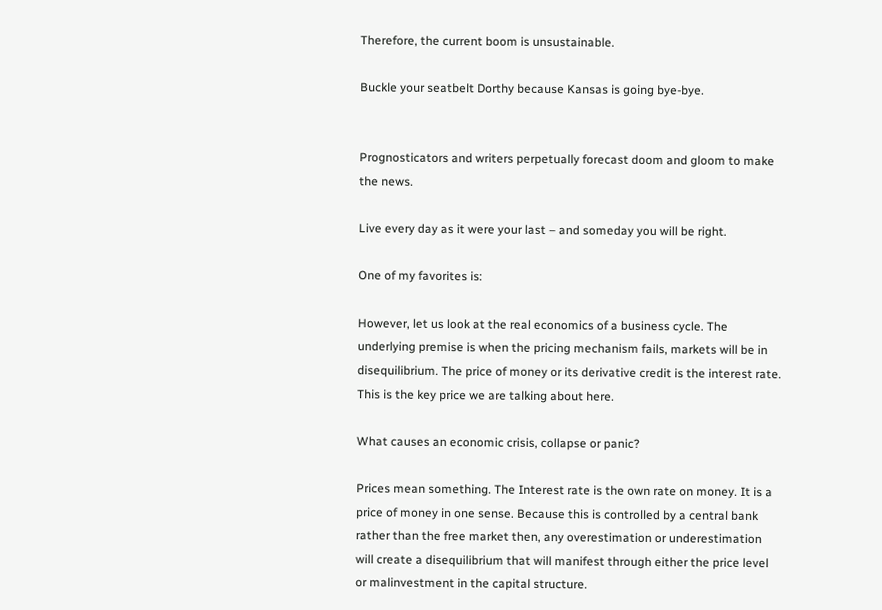Therefore, the current boom is unsustainable.

Buckle your seatbelt Dorthy because Kansas is going bye-bye.


Prognosticators and writers perpetually forecast doom and gloom to make the news.

Live every day as it were your last – and someday you will be right.

One of my favorites is:

However, let us look at the real economics of a business cycle. The underlying premise is when the pricing mechanism fails, markets will be in disequilibrium. The price of money or its derivative credit is the interest rate. This is the key price we are talking about here.

What causes an economic crisis, collapse or panic?

Prices mean something. The Interest rate is the own rate on money. It is a price of money in one sense. Because this is controlled by a central bank rather than the free market then, any overestimation or underestimation will create a disequilibrium that will manifest through either the price level or malinvestment in the capital structure.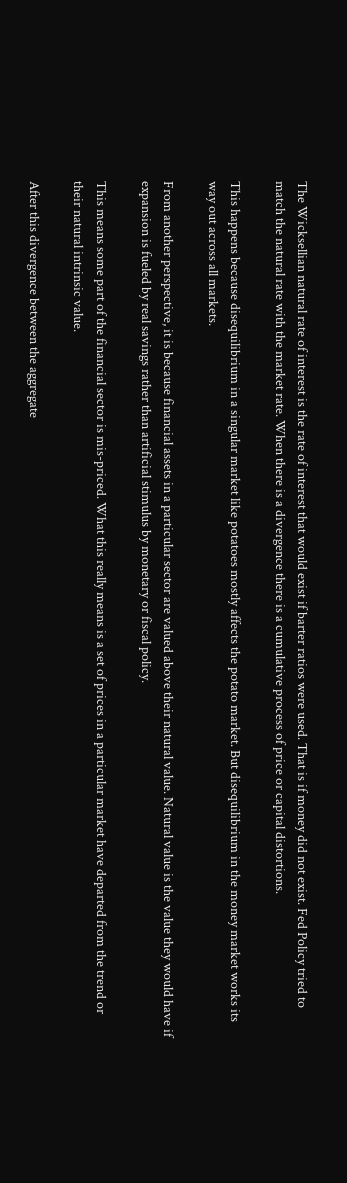The Wicksellian natural rate of interest is the rate of interest that would exist if barter ratios were used. That is if money did not exist. Fed Policy tried to match the natural rate with the market rate. When there is a divergence there is a cumulative process of price or capital distortions.

This happens because disequilibrium in a singular market like potatoes mostly affects the potato market. But disequilibrium in the money market works its way out across all markets.

From another perspective, it is because financial assets in a particular sector are valued above their natural value. Natural value is the value they would have if expansion is fueled by real savings rather than artificial stimulus by monetary or fiscal policy.

This means some part of the financial sector is mis-priced. What this really means is a set of prices in a particular market have departed from the trend or their natural intrinsic value.

After this divergence between the aggregate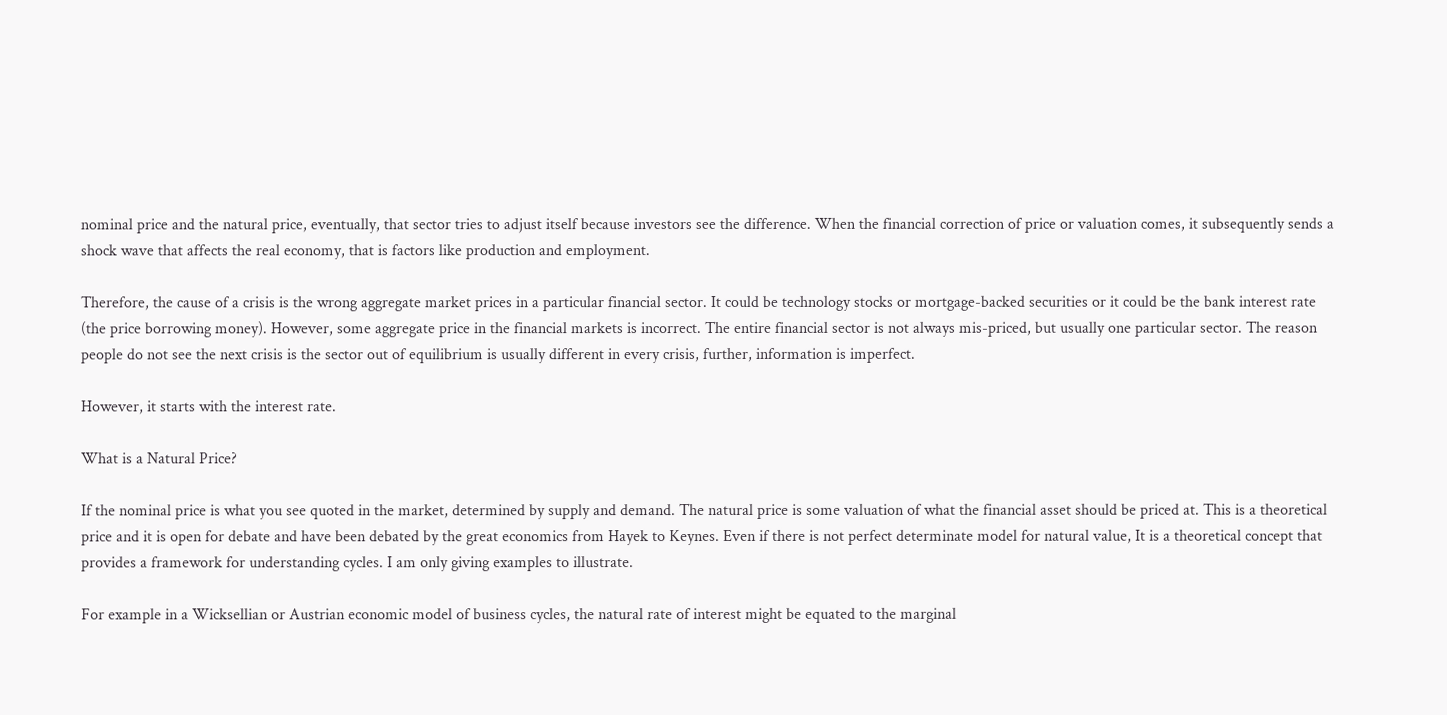nominal price and the natural price, eventually, that sector tries to adjust itself because investors see the difference. When the financial correction of price or valuation comes, it subsequently sends a shock wave that affects the real economy, that is factors like production and employment.

Therefore, the cause of a crisis is the wrong aggregate market prices in a particular financial sector. It could be technology stocks or mortgage-backed securities or it could be the bank interest rate (the price borrowing money). However, some aggregate price in the financial markets is incorrect. The entire financial sector is not always mis-priced, but usually one particular sector. The reason people do not see the next crisis is the sector out of equilibrium is usually different in every crisis, further, information is imperfect.

However, it starts with the interest rate.

What is a Natural Price?

If the nominal price is what you see quoted in the market, determined by supply and demand. The natural price is some valuation of what the financial asset should be priced at. This is a theoretical price and it is open for debate and have been debated by the great economics from Hayek to Keynes. Even if there is not perfect determinate model for natural value, It is a theoretical concept that provides a framework for understanding cycles. I am only giving examples to illustrate.

For example in a Wicksellian or Austrian economic model of business cycles, the natural rate of interest might be equated to the marginal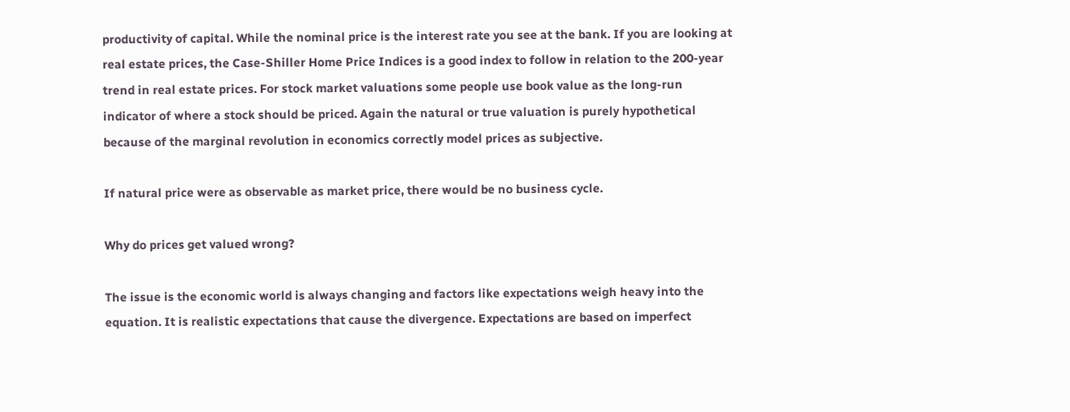productivity of capital. While the nominal price is the interest rate you see at the bank. If you are looking at real estate prices, the Case-Shiller Home Price Indices is a good index to follow in relation to the 200-year trend in real estate prices. For stock market valuations some people use book value as the long-run indicator of where a stock should be priced. Again the natural or true valuation is purely hypothetical because of the marginal revolution in economics correctly model prices as subjective.

If natural price were as observable as market price, there would be no business cycle.

Why do prices get valued wrong?

The issue is the economic world is always changing and factors like expectations weigh heavy into the equation. It is realistic expectations that cause the divergence. Expectations are based on imperfect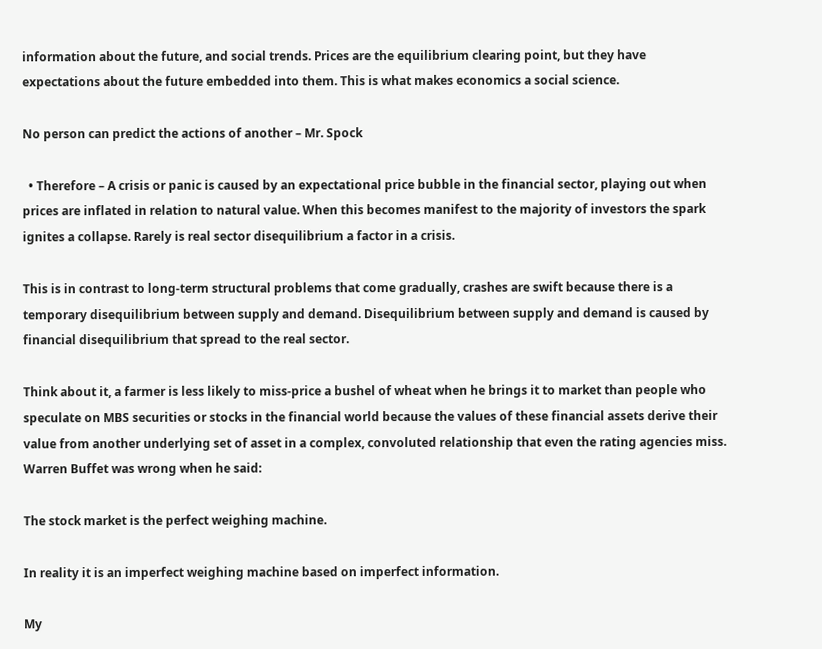information about the future, and social trends. Prices are the equilibrium clearing point, but they have expectations about the future embedded into them. This is what makes economics a social science.

No person can predict the actions of another – Mr. Spock

  • Therefore – A crisis or panic is caused by an expectational price bubble in the financial sector, playing out when prices are inflated in relation to natural value. When this becomes manifest to the majority of investors the spark ignites a collapse. Rarely is real sector disequilibrium a factor in a crisis.

This is in contrast to long-term structural problems that come gradually, crashes are swift because there is a temporary disequilibrium between supply and demand. Disequilibrium between supply and demand is caused by financial disequilibrium that spread to the real sector.

Think about it, a farmer is less likely to miss-price a bushel of wheat when he brings it to market than people who speculate on MBS securities or stocks in the financial world because the values of these financial assets derive their value from another underlying set of asset in a complex, convoluted relationship that even the rating agencies miss.
Warren Buffet was wrong when he said:

The stock market is the perfect weighing machine.

In reality it is an imperfect weighing machine based on imperfect information.

My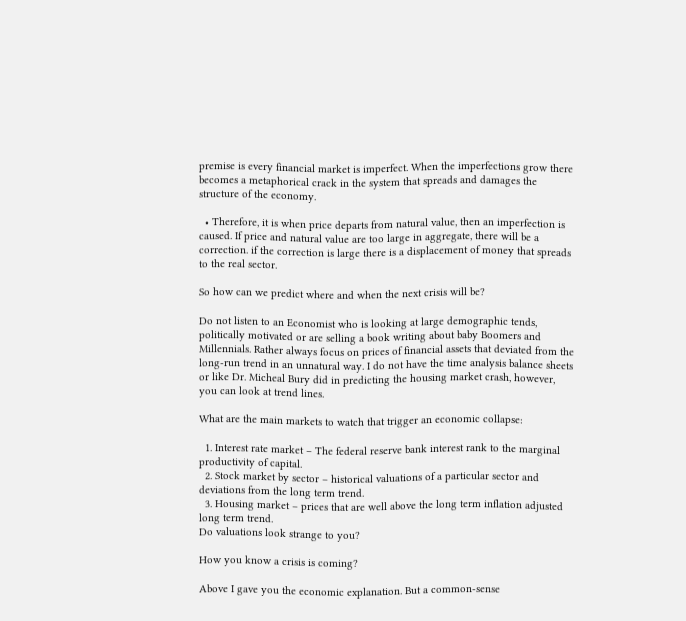premise is every financial market is imperfect. When the imperfections grow there becomes a metaphorical crack in the system that spreads and damages the structure of the economy.

  • Therefore, it is when price departs from natural value, then an imperfection is caused. If price and natural value are too large in aggregate, there will be a correction. if the correction is large there is a displacement of money that spreads to the real sector.

So how can we predict where and when the next crisis will be?

Do not listen to an Economist who is looking at large demographic tends, politically motivated or are selling a book writing about baby Boomers and Millennials. Rather always focus on prices of financial assets that deviated from the long-run trend in an unnatural way. I do not have the time analysis balance sheets or like Dr. Micheal Bury did in predicting the housing market crash, however, you can look at trend lines.

What are the main markets to watch that trigger an economic collapse:

  1. Interest rate market – The federal reserve bank interest rank to the marginal productivity of capital.
  2. Stock market by sector – historical valuations of a particular sector and deviations from the long term trend.
  3. Housing market – prices that are well above the long term inflation adjusted long term trend.
Do valuations look strange to you?

How you know a crisis is coming?

Above I gave you the economic explanation. But a common-sense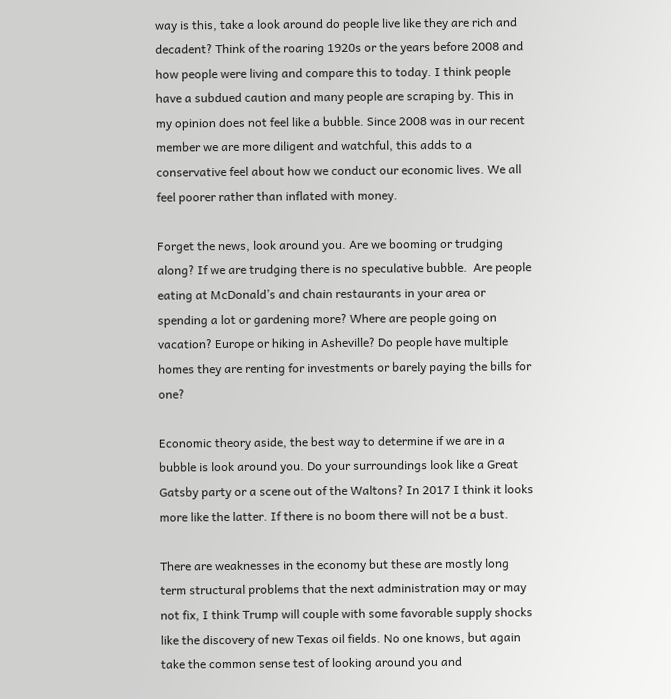way is this, take a look around do people live like they are rich and decadent? Think of the roaring 1920s or the years before 2008 and how people were living and compare this to today. I think people have a subdued caution and many people are scraping by. This in my opinion does not feel like a bubble. Since 2008 was in our recent member we are more diligent and watchful, this adds to a conservative feel about how we conduct our economic lives. We all feel poorer rather than inflated with money.

Forget the news, look around you. Are we booming or trudging along? If we are trudging there is no speculative bubble.  Are people eating at McDonald’s and chain restaurants in your area or spending a lot or gardening more? Where are people going on vacation? Europe or hiking in Asheville? Do people have multiple homes they are renting for investments or barely paying the bills for one?

Economic theory aside, the best way to determine if we are in a bubble is look around you. Do your surroundings look like a Great Gatsby party or a scene out of the Waltons? In 2017 I think it looks more like the latter. If there is no boom there will not be a bust.

There are weaknesses in the economy but these are mostly long term structural problems that the next administration may or may not fix, I think Trump will couple with some favorable supply shocks like the discovery of new Texas oil fields. No one knows, but again take the common sense test of looking around you and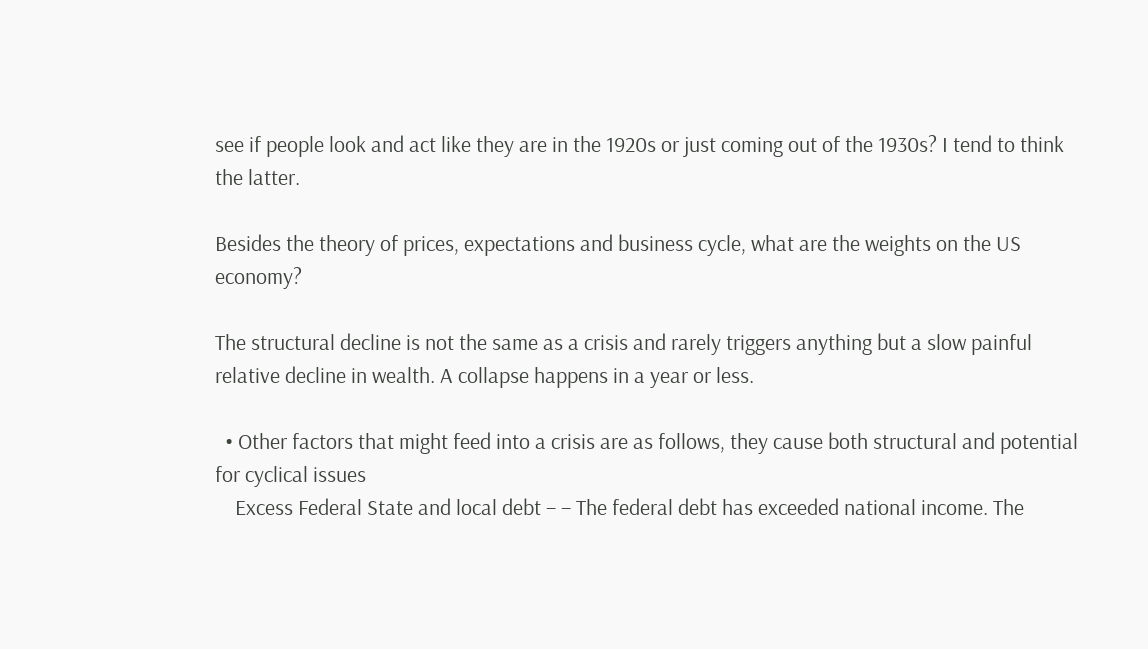see if people look and act like they are in the 1920s or just coming out of the 1930s? I tend to think the latter.

Besides the theory of prices, expectations and business cycle, what are the weights on the US economy?

The structural decline is not the same as a crisis and rarely triggers anything but a slow painful relative decline in wealth. A collapse happens in a year or less.

  • Other factors that might feed into a crisis are as follows, they cause both structural and potential for cyclical issues
    Excess Federal State and local debt – – The federal debt has exceeded national income. The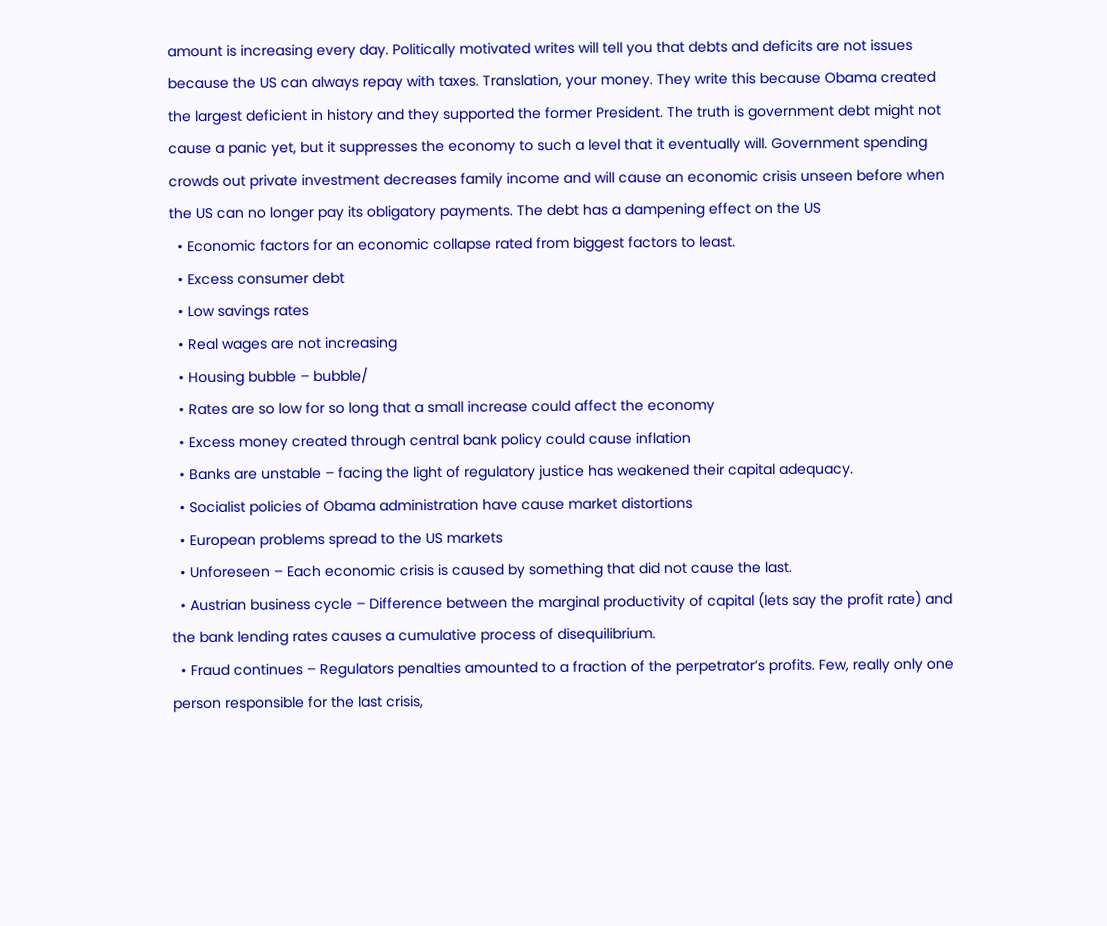amount is increasing every day. Politically motivated writes will tell you that debts and deficits are not issues because the US can always repay with taxes. Translation, your money. They write this because Obama created the largest deficient in history and they supported the former President. The truth is government debt might not cause a panic yet, but it suppresses the economy to such a level that it eventually will. Government spending crowds out private investment decreases family income and will cause an economic crisis unseen before when the US can no longer pay its obligatory payments. The debt has a dampening effect on the US
  • Economic factors for an economic collapse rated from biggest factors to least.
  • Excess consumer debt
  • Low savings rates
  • Real wages are not increasing
  • Housing bubble – bubble/
  • Rates are so low for so long that a small increase could affect the economy
  • Excess money created through central bank policy could cause inflation
  • Banks are unstable – facing the light of regulatory justice has weakened their capital adequacy.
  • Socialist policies of Obama administration have cause market distortions
  • European problems spread to the US markets
  • Unforeseen – Each economic crisis is caused by something that did not cause the last.
  • Austrian business cycle – Difference between the marginal productivity of capital (lets say the profit rate) and the bank lending rates causes a cumulative process of disequilibrium.
  • Fraud continues – Regulators penalties amounted to a fraction of the perpetrator’s profits. Few, really only one person responsible for the last crisis,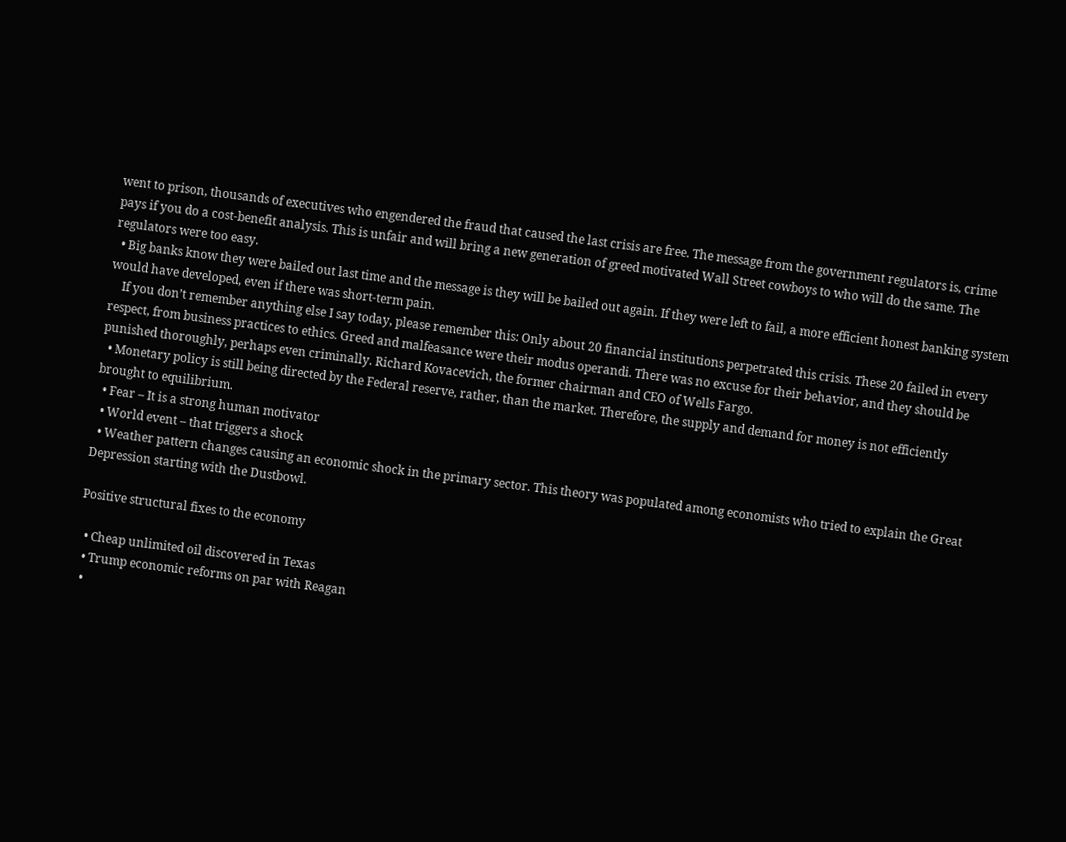went to prison, thousands of executives who engendered the fraud that caused the last crisis are free. The message from the government regulators is, crime pays if you do a cost-benefit analysis. This is unfair and will bring a new generation of greed motivated Wall Street cowboys to who will do the same. The regulators were too easy.
  • Big banks know they were bailed out last time and the message is they will be bailed out again. If they were left to fail, a more efficient honest banking system would have developed, even if there was short-term pain.
    If you don’t remember anything else I say today, please remember this: Only about 20 financial institutions perpetrated this crisis. These 20 failed in every respect, from business practices to ethics. Greed and malfeasance were their modus operandi. There was no excuse for their behavior, and they should be punished thoroughly, perhaps even criminally. Richard Kovacevich, the former chairman and CEO of Wells Fargo.
  • Monetary policy is still being directed by the Federal reserve, rather, than the market. Therefore, the supply and demand for money is not efficiently brought to equilibrium.
  • Fear – It is a strong human motivator
  • World event – that triggers a shock
  • Weather pattern changes causing an economic shock in the primary sector. This theory was populated among economists who tried to explain the Great Depression starting with the Dustbowl.

Positive structural fixes to the economy

  • Cheap unlimited oil discovered in Texas
  • Trump economic reforms on par with Reagan
  •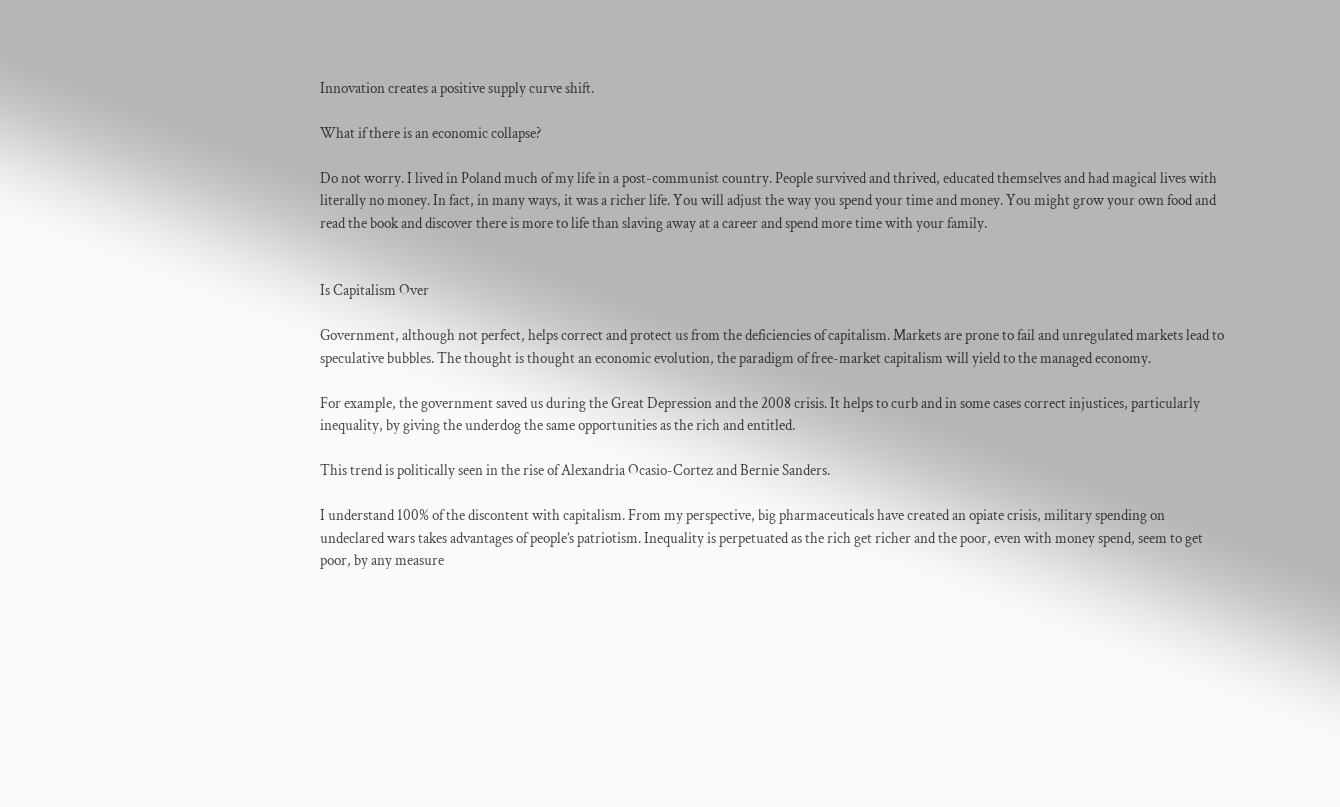Innovation creates a positive supply curve shift.

What if there is an economic collapse?

Do not worry. I lived in Poland much of my life in a post-communist country. People survived and thrived, educated themselves and had magical lives with literally no money. In fact, in many ways, it was a richer life. You will adjust the way you spend your time and money. You might grow your own food and read the book and discover there is more to life than slaving away at a career and spend more time with your family.


Is Capitalism Over

Government, although not perfect, helps correct and protect us from the deficiencies of capitalism. Markets are prone to fail and unregulated markets lead to speculative bubbles. The thought is thought an economic evolution, the paradigm of free-market capitalism will yield to the managed economy.

For example, the government saved us during the Great Depression and the 2008 crisis. It helps to curb and in some cases correct injustices, particularly inequality, by giving the underdog the same opportunities as the rich and entitled.

This trend is politically seen in the rise of Alexandria Ocasio-Cortez and Bernie Sanders.

I understand 100% of the discontent with capitalism. From my perspective, big pharmaceuticals have created an opiate crisis, military spending on undeclared wars takes advantages of people’s patriotism. Inequality is perpetuated as the rich get richer and the poor, even with money spend, seem to get poor, by any measure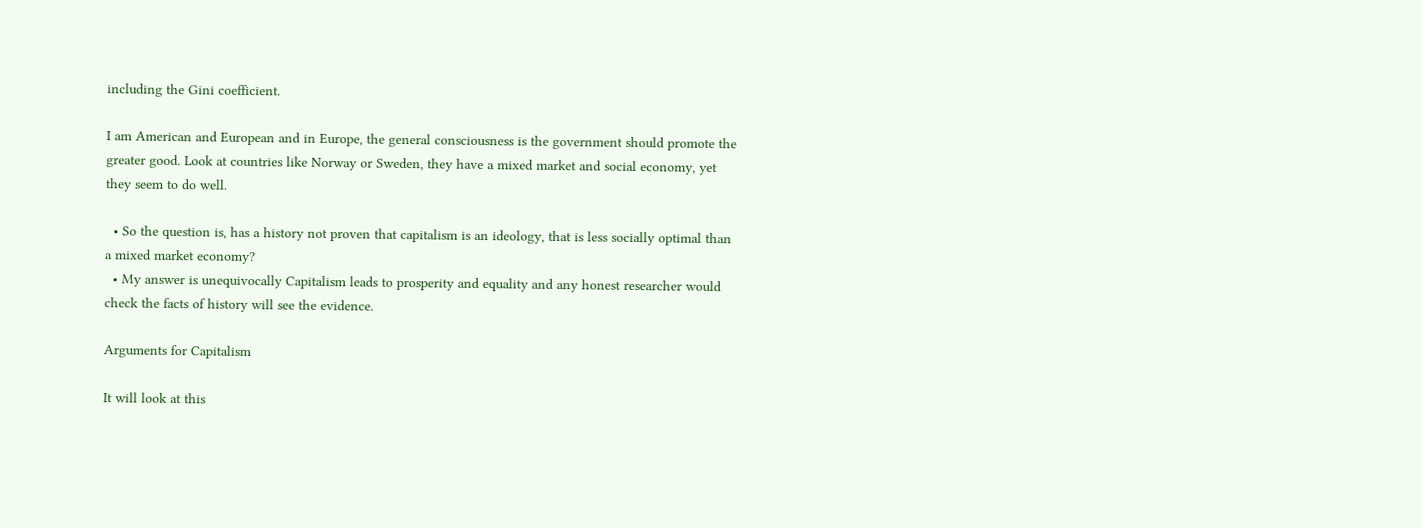including the Gini coefficient.

I am American and European and in Europe, the general consciousness is the government should promote the greater good. Look at countries like Norway or Sweden, they have a mixed market and social economy, yet they seem to do well.

  • So the question is, has a history not proven that capitalism is an ideology, that is less socially optimal than a mixed market economy?
  • My answer is unequivocally Capitalism leads to prosperity and equality and any honest researcher would check the facts of history will see the evidence.

Arguments for Capitalism

It will look at this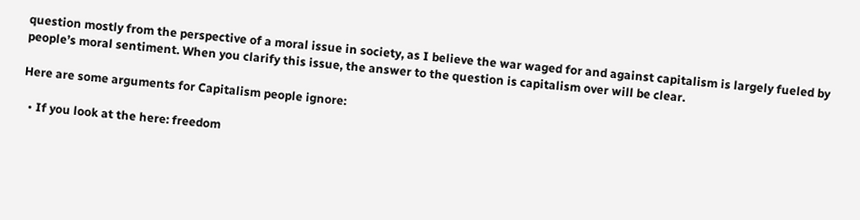question mostly from the perspective of a moral issue in society, as I believe the war waged for and against capitalism is largely fueled by people’s moral sentiment. When you clarify this issue, the answer to the question is capitalism over will be clear.

Here are some arguments for Capitalism people ignore:

  • If you look at the here: freedom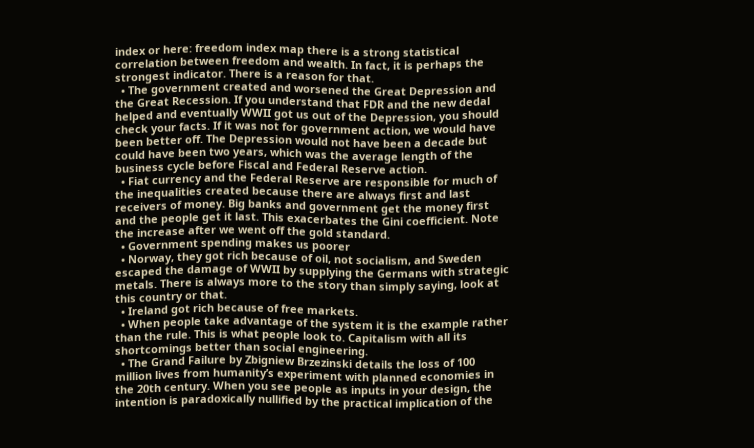index or here: freedom index map there is a strong statistical correlation between freedom and wealth. In fact, it is perhaps the strongest indicator. There is a reason for that.
  • The government created and worsened the Great Depression and the Great Recession. If you understand that FDR and the new dedal helped and eventually WWII got us out of the Depression, you should check your facts. If it was not for government action, we would have been better off. The Depression would not have been a decade but could have been two years, which was the average length of the business cycle before Fiscal and Federal Reserve action.
  • Fiat currency and the Federal Reserve are responsible for much of the inequalities created because there are always first and last receivers of money. Big banks and government get the money first and the people get it last. This exacerbates the Gini coefficient. Note the increase after we went off the gold standard.
  • Government spending makes us poorer
  • Norway, they got rich because of oil, not socialism, and Sweden escaped the damage of WWII by supplying the Germans with strategic metals. There is always more to the story than simply saying, look at this country or that.
  • Ireland got rich because of free markets.
  • When people take advantage of the system it is the example rather than the rule. This is what people look to. Capitalism with all its shortcomings better than social engineering.
  • The Grand Failure by Zbigniew Brzezinski details the loss of 100 million lives from humanity’s experiment with planned economies in the 20th century. When you see people as inputs in your design, the intention is paradoxically nullified by the practical implication of the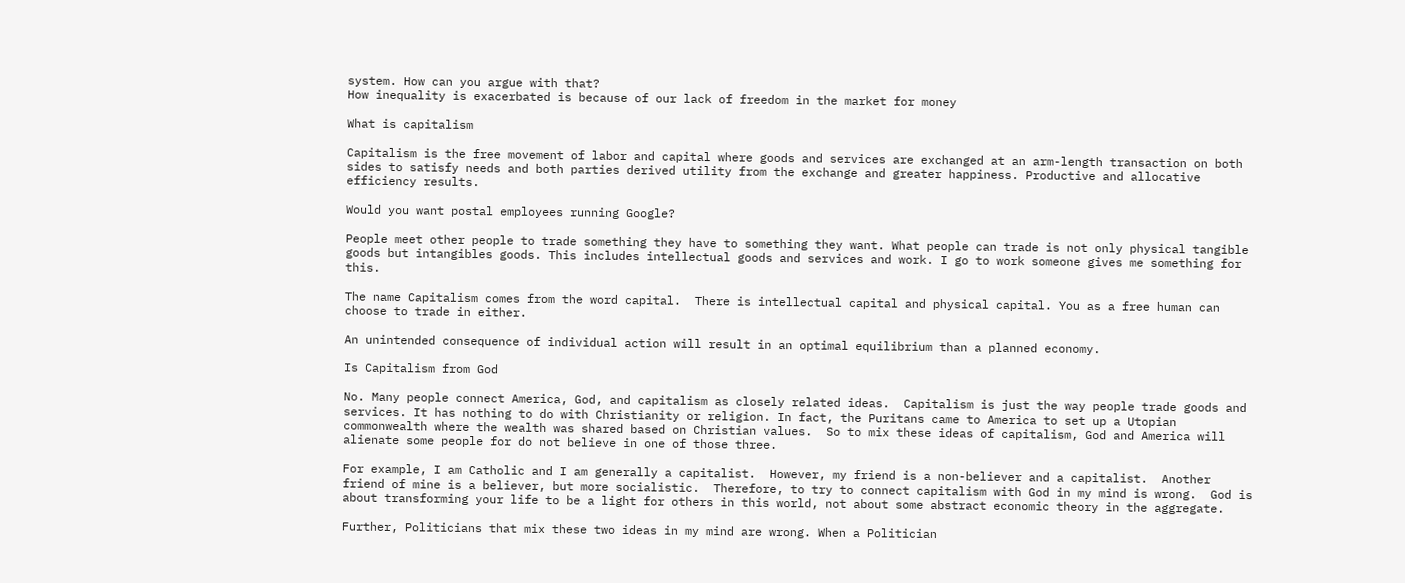system. How can you argue with that?
How inequality is exacerbated is because of our lack of freedom in the market for money

What is capitalism

Capitalism is the free movement of labor and capital where goods and services are exchanged at an arm-length transaction on both sides to satisfy needs and both parties derived utility from the exchange and greater happiness. Productive and allocative efficiency results.

Would you want postal employees running Google?

People meet other people to trade something they have to something they want. What people can trade is not only physical tangible goods but intangibles goods. This includes intellectual goods and services and work. I go to work someone gives me something for this.

The name Capitalism comes from the word capital.  There is intellectual capital and physical capital. You as a free human can choose to trade in either.

An unintended consequence of individual action will result in an optimal equilibrium than a planned economy.

Is Capitalism from God

No. Many people connect America, God, and capitalism as closely related ideas.  Capitalism is just the way people trade goods and services. It has nothing to do with Christianity or religion. In fact, the Puritans came to America to set up a Utopian commonwealth where the wealth was shared based on Christian values.  So to mix these ideas of capitalism, God and America will alienate some people for do not believe in one of those three.

For example, I am Catholic and I am generally a capitalist.  However, my friend is a non-believer and a capitalist.  Another friend of mine is a believer, but more socialistic.  Therefore, to try to connect capitalism with God in my mind is wrong.  God is about transforming your life to be a light for others in this world, not about some abstract economic theory in the aggregate.

Further, Politicians that mix these two ideas in my mind are wrong. When a Politician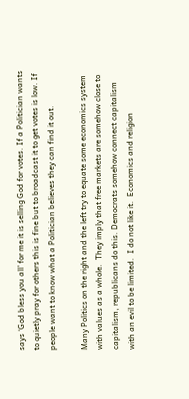says ‘God bless you all’ for me it is selling God for votes. If a Politician wants to quietly pray for others this is fine but to broadcast it to get votes is low. If people want to know what a Politician believes they can find it out.

Many Politics on the right and the left try to equate some economics system with values as a whole.  They imply that free markets are somehow close to capitalism, republicans do this. Democrats somehow connect capitalism with an evil to be limited.  I do not like it.  Economics and religion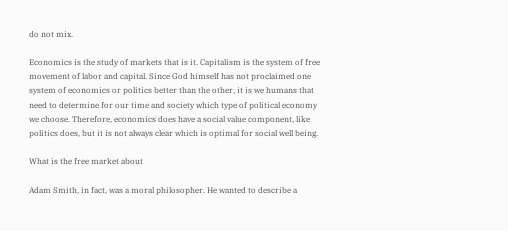do not mix.

Economics is the study of markets that is it. Capitalism is the system of free movement of labor and capital. Since God himself has not proclaimed one system of economics or politics better than the other, it is we humans that need to determine for our time and society which type of political economy we choose. Therefore, economics does have a social value component, like politics does, but it is not always clear which is optimal for social well being.

What is the free market about

Adam Smith, in fact, was a moral philosopher. He wanted to describe a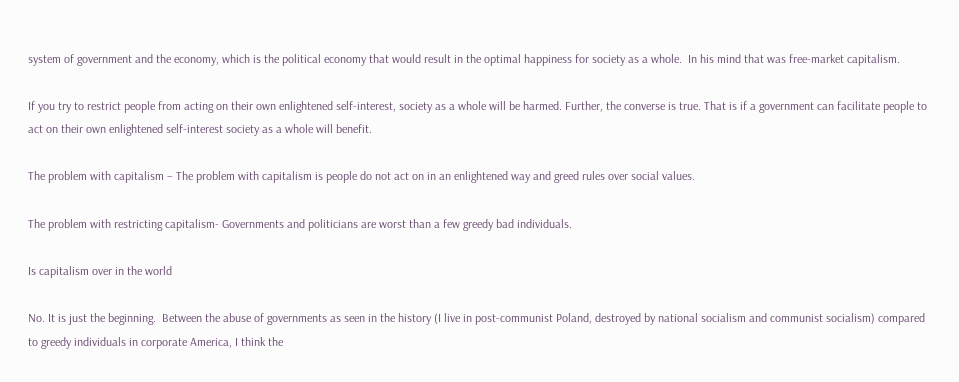system of government and the economy, which is the political economy that would result in the optimal happiness for society as a whole.  In his mind that was free-market capitalism.

If you try to restrict people from acting on their own enlightened self-interest, society as a whole will be harmed. Further, the converse is true. That is if a government can facilitate people to act on their own enlightened self-interest society as a whole will benefit.

The problem with capitalism – The problem with capitalism is people do not act on in an enlightened way and greed rules over social values.

The problem with restricting capitalism- Governments and politicians are worst than a few greedy bad individuals.

Is capitalism over in the world

No. It is just the beginning.  Between the abuse of governments as seen in the history (I live in post-communist Poland, destroyed by national socialism and communist socialism) compared to greedy individuals in corporate America, I think the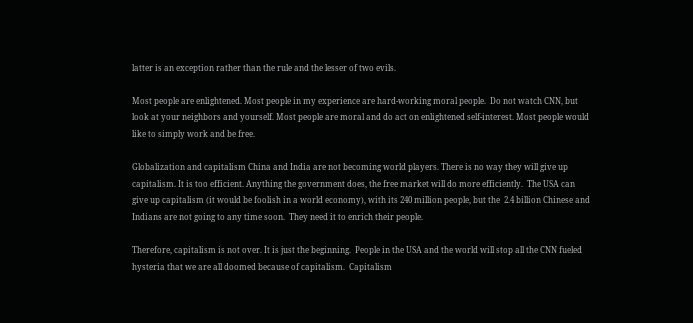latter is an exception rather than the rule and the lesser of two evils.

Most people are enlightened. Most people in my experience are hard-working moral people.  Do not watch CNN, but look at your neighbors and yourself. Most people are moral and do act on enlightened self-interest. Most people would like to simply work and be free.

Globalization and capitalism China and India are not becoming world players. There is no way they will give up capitalism. It is too efficient. Anything the government does, the free market will do more efficiently.  The USA can give up capitalism (it would be foolish in a world economy), with its 240 million people, but the  2.4 billion Chinese and Indians are not going to any time soon.  They need it to enrich their people.

Therefore, capitalism is not over. It is just the beginning.  People in the USA and the world will stop all the CNN fueled hysteria that we are all doomed because of capitalism.  Capitalism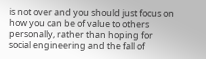is not over and you should just focus on how you can be of value to others personally, rather than hoping for social engineering and the fall of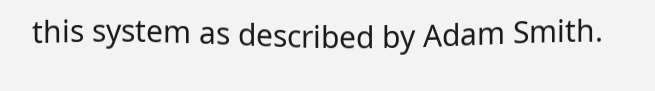this system as described by Adam Smith.